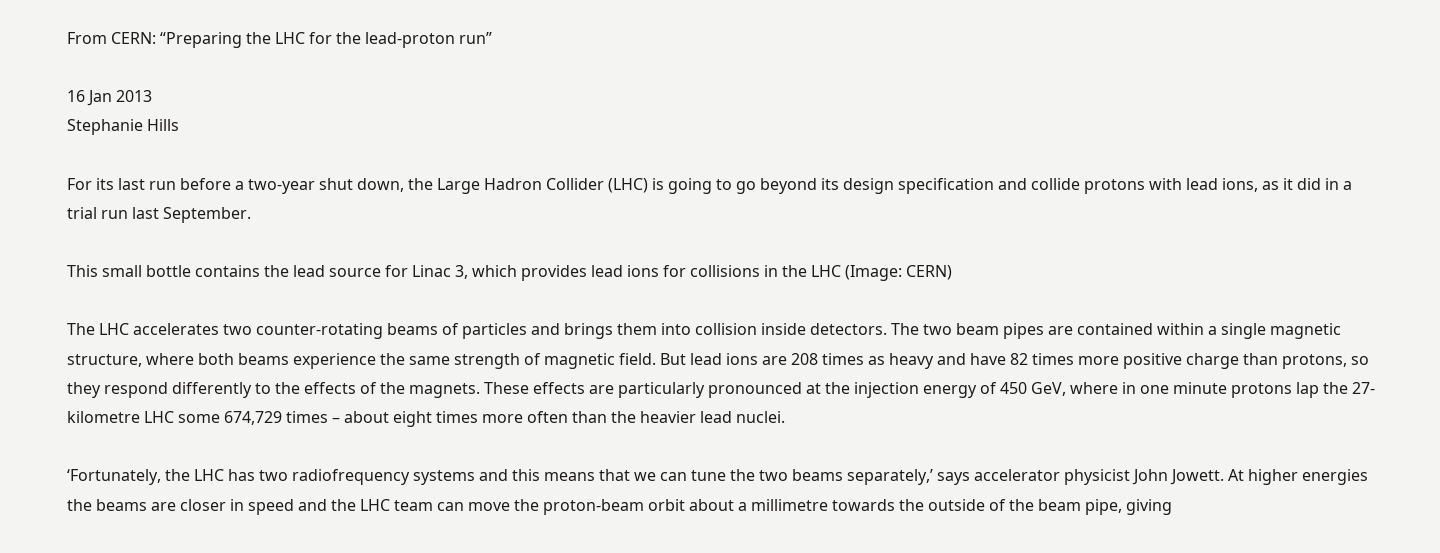From CERN: “Preparing the LHC for the lead-proton run”

16 Jan 2013
Stephanie Hills

For its last run before a two-year shut down, the Large Hadron Collider (LHC) is going to go beyond its design specification and collide protons with lead ions, as it did in a trial run last September.

This small bottle contains the lead source for Linac 3, which provides lead ions for collisions in the LHC (Image: CERN)

The LHC accelerates two counter-rotating beams of particles and brings them into collision inside detectors. The two beam pipes are contained within a single magnetic structure, where both beams experience the same strength of magnetic field. But lead ions are 208 times as heavy and have 82 times more positive charge than protons, so they respond differently to the effects of the magnets. These effects are particularly pronounced at the injection energy of 450 GeV, where in one minute protons lap the 27-kilometre LHC some 674,729 times – about eight times more often than the heavier lead nuclei.

‘Fortunately, the LHC has two radiofrequency systems and this means that we can tune the two beams separately,’ says accelerator physicist John Jowett. At higher energies the beams are closer in speed and the LHC team can move the proton-beam orbit about a millimetre towards the outside of the beam pipe, giving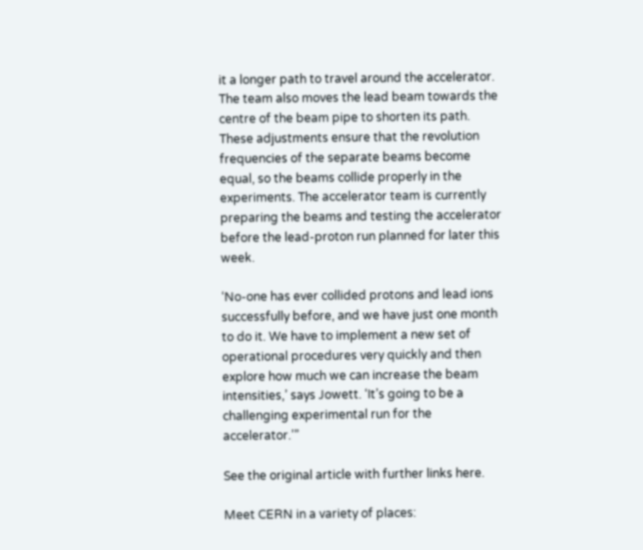it a longer path to travel around the accelerator. The team also moves the lead beam towards the centre of the beam pipe to shorten its path. These adjustments ensure that the revolution frequencies of the separate beams become equal, so the beams collide properly in the experiments. The accelerator team is currently preparing the beams and testing the accelerator before the lead-proton run planned for later this week.

‘No-one has ever collided protons and lead ions successfully before, and we have just one month to do it. We have to implement a new set of operational procedures very quickly and then explore how much we can increase the beam intensities,’ says Jowett. ‘It’s going to be a challenging experimental run for the accelerator.’”

See the original article with further links here.

Meet CERN in a variety of places: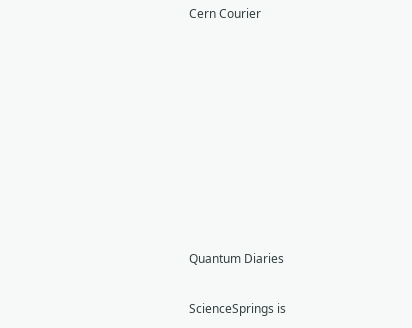Cern Courier









Quantum Diaries

ScienceSprings is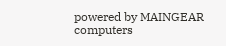powered by MAINGEAR computers